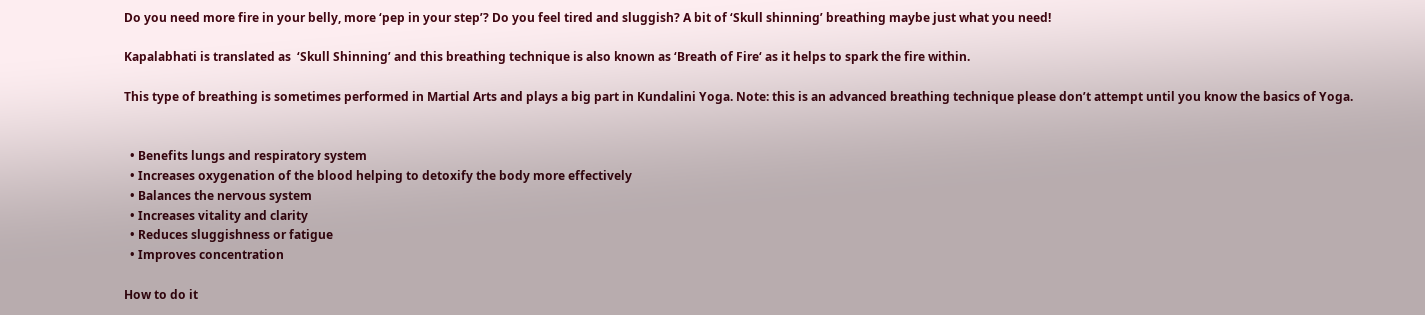Do you need more fire in your belly, more ‘pep in your step’? Do you feel tired and sluggish? A bit of ‘Skull shinning’ breathing maybe just what you need!

Kapalabhati is translated as  ‘Skull Shinning’ and this breathing technique is also known as ‘Breath of Fire‘ as it helps to spark the fire within.

This type of breathing is sometimes performed in Martial Arts and plays a big part in Kundalini Yoga. Note: this is an advanced breathing technique please don’t attempt until you know the basics of Yoga.


  • Benefits lungs and respiratory system
  • Increases oxygenation of the blood helping to detoxify the body more effectively
  • Balances the nervous system
  • Increases vitality and clarity
  • Reduces sluggishness or fatigue
  • Improves concentration

How to do it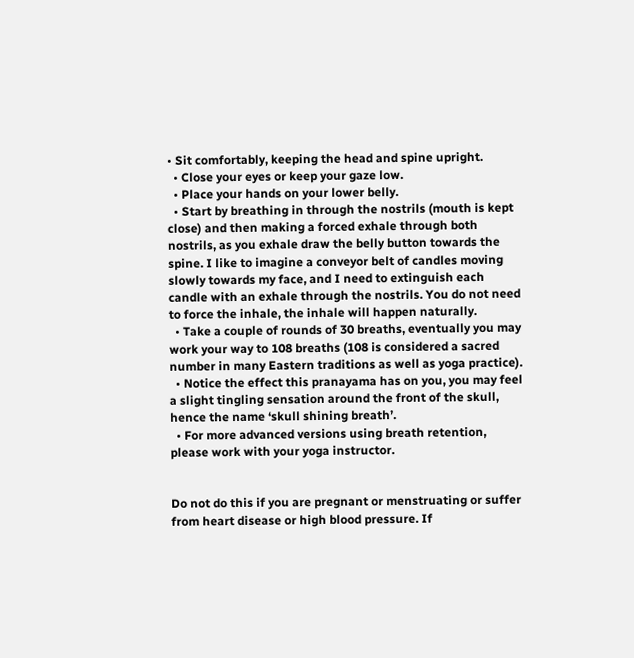• Sit comfortably, keeping the head and spine upright.
  • Close your eyes or keep your gaze low.
  • Place your hands on your lower belly.
  • Start by breathing in through the nostrils (mouth is kept close) and then making a forced exhale through both nostrils, as you exhale draw the belly button towards the spine. I like to imagine a conveyor belt of candles moving slowly towards my face, and I need to extinguish each candle with an exhale through the nostrils. You do not need to force the inhale, the inhale will happen naturally.
  • Take a couple of rounds of 30 breaths, eventually you may work your way to 108 breaths (108 is considered a sacred number in many Eastern traditions as well as yoga practice).
  • Notice the effect this pranayama has on you, you may feel a slight tingling sensation around the front of the skull, hence the name ‘skull shining breath’.
  • For more advanced versions using breath retention, please work with your yoga instructor.


Do not do this if you are pregnant or menstruating or suffer from heart disease or high blood pressure. If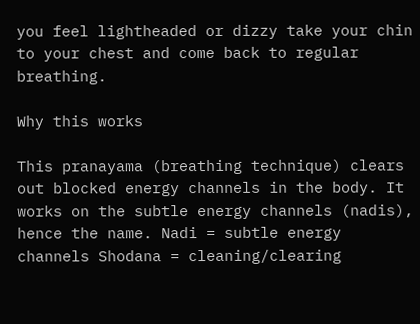you feel lightheaded or dizzy take your chin to your chest and come back to regular breathing.

Why this works

This pranayama (breathing technique) clears out blocked energy channels in the body. It works on the subtle energy channels (nadis), hence the name. Nadi = subtle energy channels Shodana = cleaning/clearing